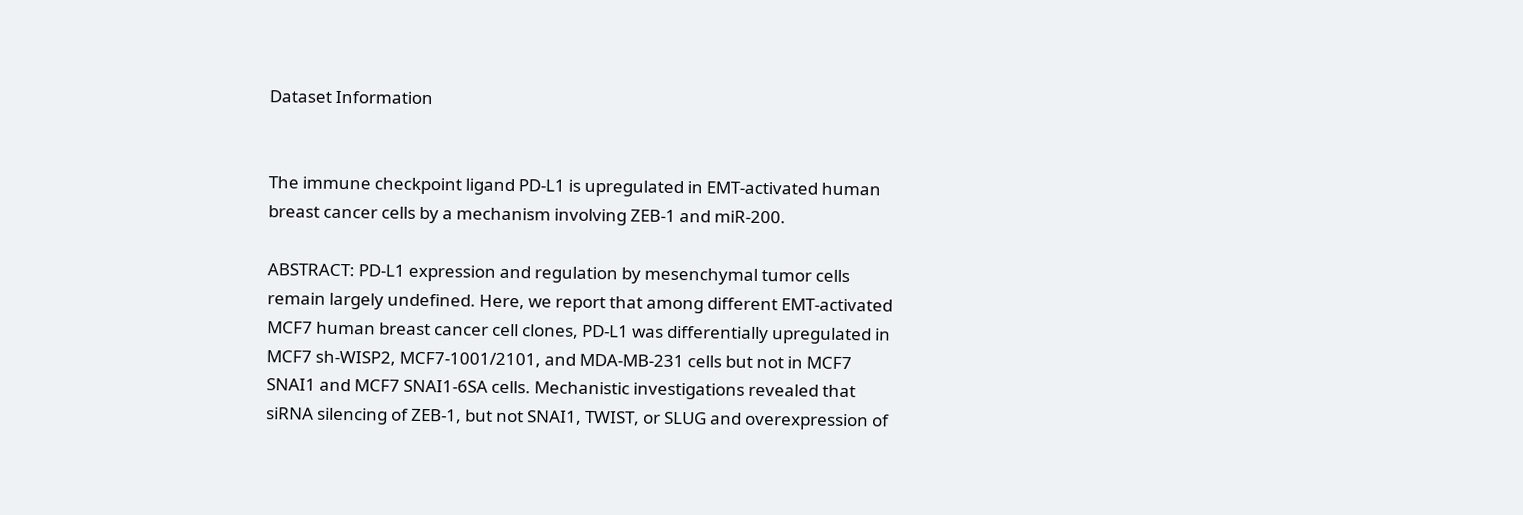Dataset Information


The immune checkpoint ligand PD-L1 is upregulated in EMT-activated human breast cancer cells by a mechanism involving ZEB-1 and miR-200.

ABSTRACT: PD-L1 expression and regulation by mesenchymal tumor cells remain largely undefined. Here, we report that among different EMT-activated MCF7 human breast cancer cell clones, PD-L1 was differentially upregulated in MCF7 sh-WISP2, MCF7-1001/2101, and MDA-MB-231 cells but not in MCF7 SNAI1 and MCF7 SNAI1-6SA cells. Mechanistic investigations revealed that siRNA silencing of ZEB-1, but not SNAI1, TWIST, or SLUG and overexpression of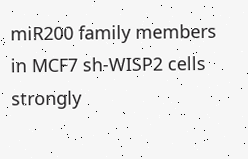miR200 family members in MCF7 sh-WISP2 cells strongly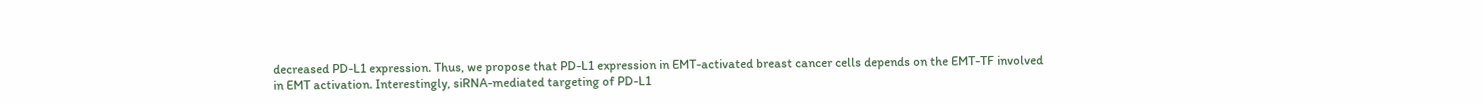decreased PD-L1 expression. Thus, we propose that PD-L1 expression in EMT-activated breast cancer cells depends on the EMT-TF involved in EMT activation. Interestingly, siRNA-mediated targeting of PD-L1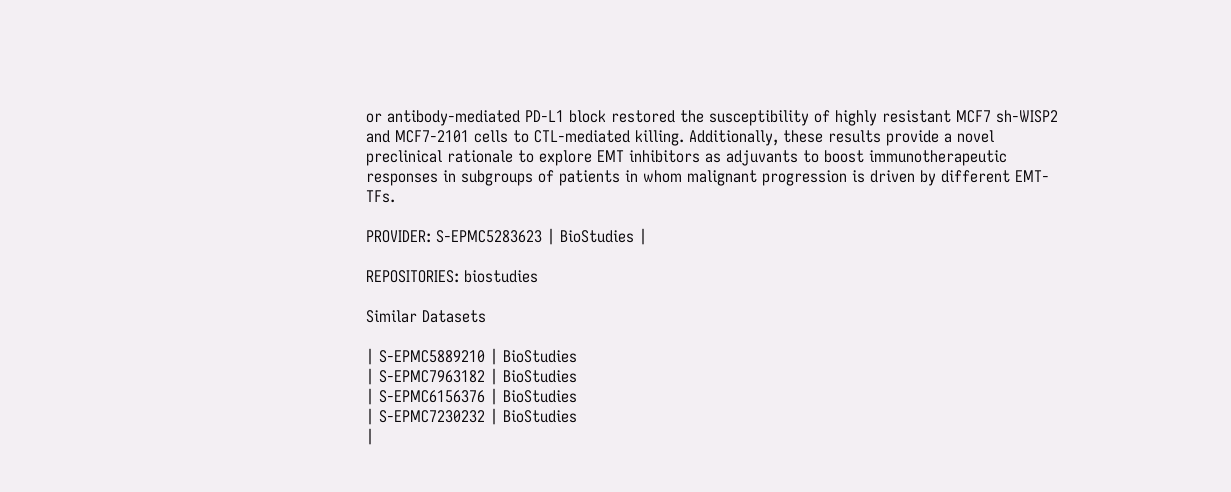or antibody-mediated PD-L1 block restored the susceptibility of highly resistant MCF7 sh-WISP2 and MCF7-2101 cells to CTL-mediated killing. Additionally, these results provide a novel preclinical rationale to explore EMT inhibitors as adjuvants to boost immunotherapeutic responses in subgroups of patients in whom malignant progression is driven by different EMT-TFs.

PROVIDER: S-EPMC5283623 | BioStudies |

REPOSITORIES: biostudies

Similar Datasets

| S-EPMC5889210 | BioStudies
| S-EPMC7963182 | BioStudies
| S-EPMC6156376 | BioStudies
| S-EPMC7230232 | BioStudies
|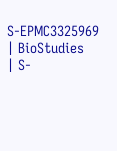S-EPMC3325969 | BioStudies
| S-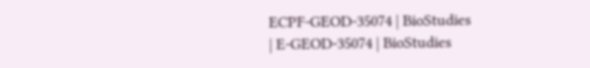ECPF-GEOD-35074 | BioStudies
| E-GEOD-35074 | BioStudies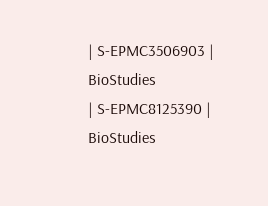| S-EPMC3506903 | BioStudies
| S-EPMC8125390 | BioStudies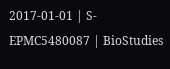2017-01-01 | S-EPMC5480087 | BioStudies